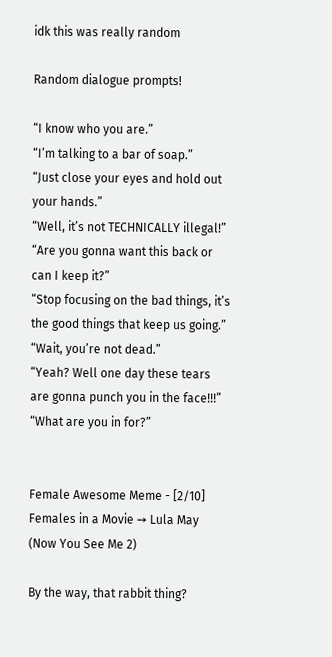idk this was really random

Random dialogue prompts!

“I know who you are.”
“I’m talking to a bar of soap.”
“Just close your eyes and hold out your hands.”
“Well, it’s not TECHNICALLY illegal!”
“Are you gonna want this back or can I keep it?”
“Stop focusing on the bad things, it’s the good things that keep us going.”
“Wait, you’re not dead.”
“Yeah? Well one day these tears are gonna punch you in the face!!!”
“What are you in for?”


Female Awesome Meme - [2/10] Females in a Movie ➙ Lula May (Now You See Me 2)

By the way, that rabbit thing?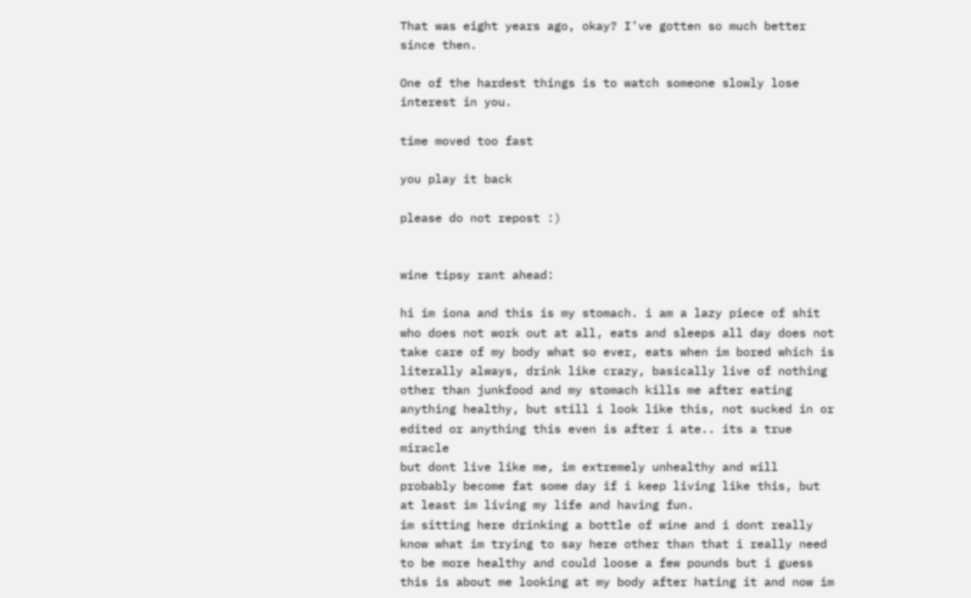That was eight years ago, okay? I’ve gotten so much better since then.

One of the hardest things is to watch someone slowly lose interest in you.

time moved too fast

you play it back

please do not repost :)


wine tipsy rant ahead:

hi im iona and this is my stomach. i am a lazy piece of shit who does not work out at all, eats and sleeps all day does not take care of my body what so ever, eats when im bored which is literally always, drink like crazy, basically live of nothing other than junkfood and my stomach kills me after eating anything healthy, but still i look like this, not sucked in or edited or anything this even is after i ate.. its a true miracle
but dont live like me, im extremely unhealthy and will probably become fat some day if i keep living like this, but at least im living my life and having fun.
im sitting here drinking a bottle of wine and i dont really know what im trying to say here other than that i really need to be more healthy and could loose a few pounds but i guess this is about me looking at my body after hating it and now im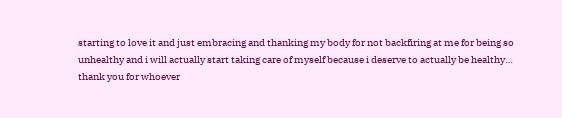starting to love it and just embracing and thanking my body for not backfiring at me for being so unhealthy and i will actually start taking care of myself because i deserve to actually be healthy…
thank you for whoever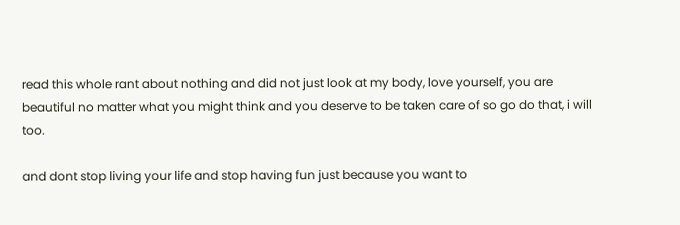read this whole rant about nothing and did not just look at my body, love yourself, you are beautiful no matter what you might think and you deserve to be taken care of so go do that, i will too.

and dont stop living your life and stop having fun just because you want to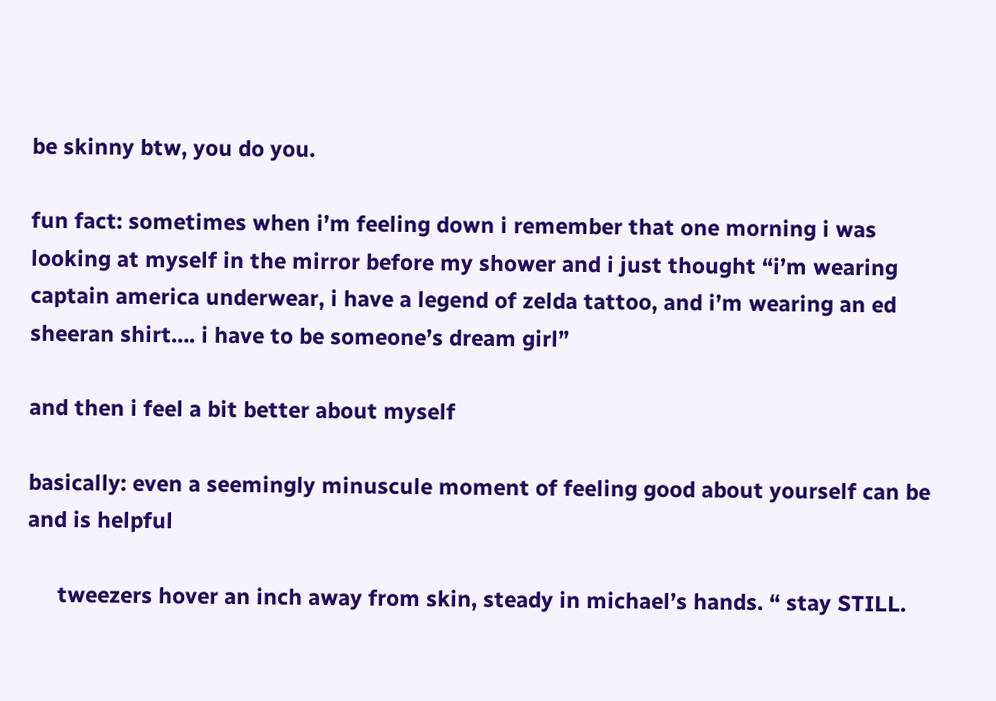be skinny btw, you do you.

fun fact: sometimes when i’m feeling down i remember that one morning i was looking at myself in the mirror before my shower and i just thought “i’m wearing captain america underwear, i have a legend of zelda tattoo, and i’m wearing an ed sheeran shirt…. i have to be someone’s dream girl”

and then i feel a bit better about myself

basically: even a seemingly minuscule moment of feeling good about yourself can be and is helpful

     tweezers hover an inch away from skin, steady in michael’s hands. “ stay STILL.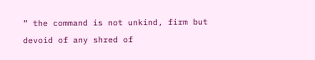” the command is not unkind, firm but devoid of any shred of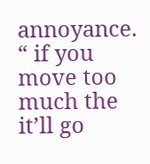annoyance. “ if you move too much the it’ll go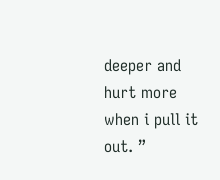deeper and hurt more when i pull it out. ”